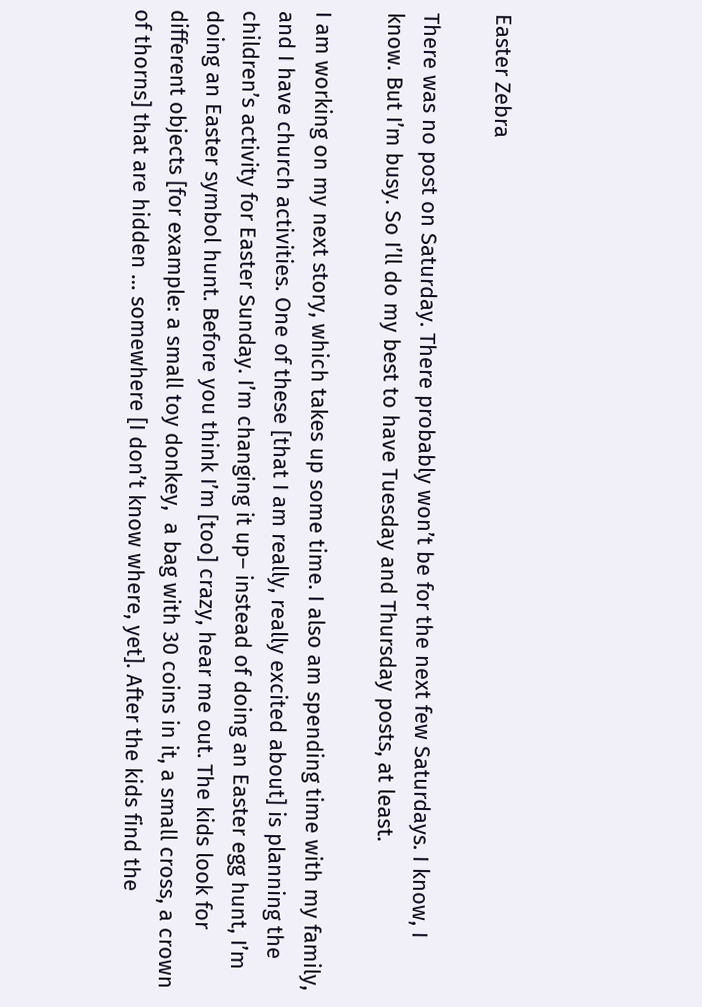Easter Zebra

There was no post on Saturday. There probably won’t be for the next few Saturdays. I know, I know. But I’m busy. So I’ll do my best to have Tuesday and Thursday posts, at least.

I am working on my next story, which takes up some time. I also am spending time with my family, and I have church activities. One of these [that I am really, really excited about] is planning the children’s activity for Easter Sunday. I’m changing it up– instead of doing an Easter egg hunt, I’m doing an Easter symbol hunt. Before you think I’m [too] crazy, hear me out. The kids look for different objects [for example: a small toy donkey,  a bag with 30 coins in it, a small cross, a crown of thorns] that are hidden … somewhere [I don’t know where, yet]. After the kids find the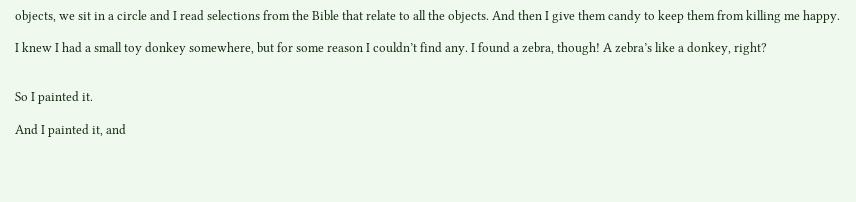objects, we sit in a circle and I read selections from the Bible that relate to all the objects. And then I give them candy to keep them from killing me happy.

I knew I had a small toy donkey somewhere, but for some reason I couldn’t find any. I found a zebra, though! A zebra’s like a donkey, right?


So I painted it.

And I painted it, and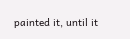painted it, until it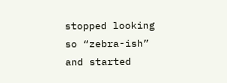stopped looking so “zebra-ish” and started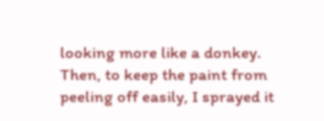looking more like a donkey. Then, to keep the paint from peeling off easily, I sprayed it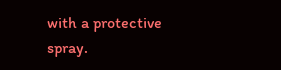with a protective spray.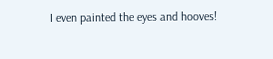I even painted the eyes and hooves!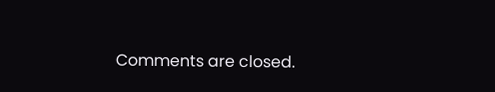Comments are closed.